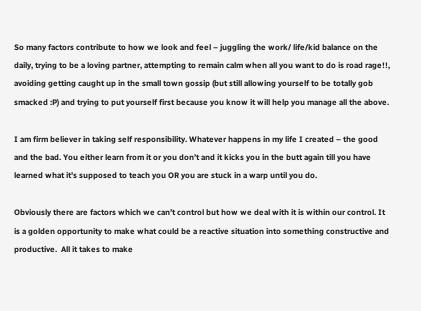So many factors contribute to how we look and feel – juggling the work/ life/kid balance on the daily, trying to be a loving partner, attempting to remain calm when all you want to do is road rage!!, avoiding getting caught up in the small town gossip (but still allowing yourself to be totally gob smacked :P) and trying to put yourself first because you know it will help you manage all the above.

I am firm believer in taking self responsibility. Whatever happens in my life I created – the good and the bad. You either learn from it or you don’t and it kicks you in the butt again till you have learned what it’s supposed to teach you OR you are stuck in a warp until you do.

Obviously there are factors which we can’t control but how we deal with it is within our control. It is a golden opportunity to make what could be a reactive situation into something constructive and productive.  All it takes to make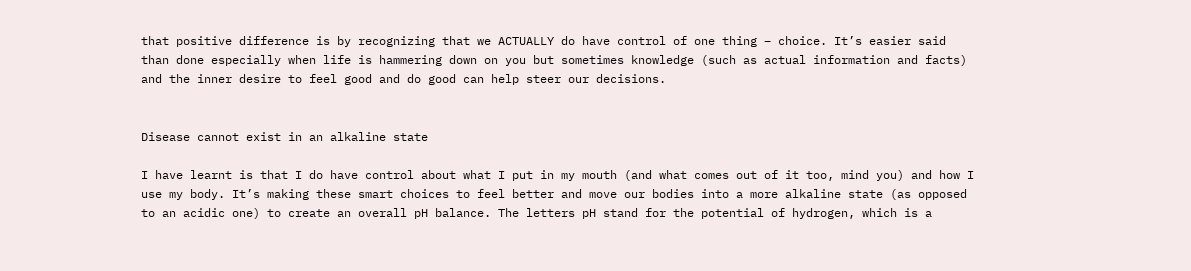that positive difference is by recognizing that we ACTUALLY do have control of one thing – choice. It’s easier said than done especially when life is hammering down on you but sometimes knowledge (such as actual information and facts) and the inner desire to feel good and do good can help steer our decisions.


Disease cannot exist in an alkaline state

I have learnt is that I do have control about what I put in my mouth (and what comes out of it too, mind you) and how I use my body. It’s making these smart choices to feel better and move our bodies into a more alkaline state (as opposed to an acidic one) to create an overall pH balance. The letters pH stand for the potential of hydrogen, which is a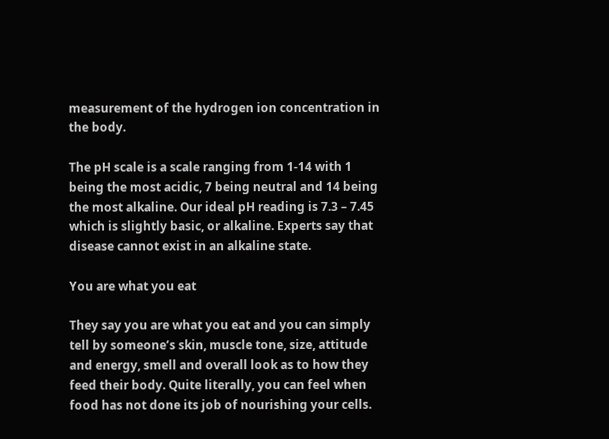measurement of the hydrogen ion concentration in the body.

The pH scale is a scale ranging from 1-14 with 1 being the most acidic, 7 being neutral and 14 being the most alkaline. Our ideal pH reading is 7.3 – 7.45 which is slightly basic, or alkaline. Experts say that disease cannot exist in an alkaline state.

You are what you eat

They say you are what you eat and you can simply tell by someone’s skin, muscle tone, size, attitude and energy, smell and overall look as to how they feed their body. Quite literally, you can feel when food has not done its job of nourishing your cells.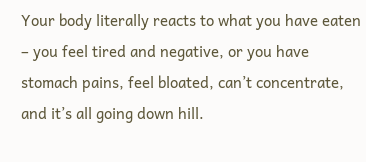Your body literally reacts to what you have eaten – you feel tired and negative, or you have stomach pains, feel bloated, can’t concentrate,  and it’s all going down hill.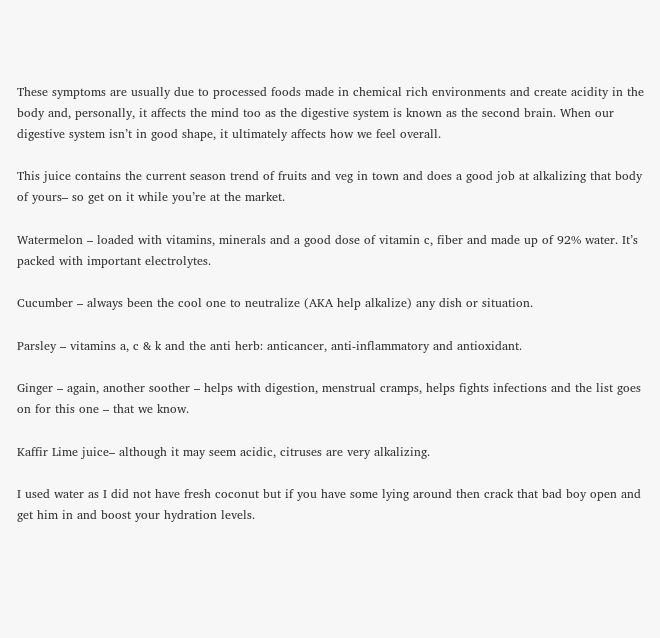These symptoms are usually due to processed foods made in chemical rich environments and create acidity in the body and, personally, it affects the mind too as the digestive system is known as the second brain. When our digestive system isn’t in good shape, it ultimately affects how we feel overall.

This juice contains the current season trend of fruits and veg in town and does a good job at alkalizing that body of yours– so get on it while you’re at the market.

Watermelon – loaded with vitamins, minerals and a good dose of vitamin c, fiber and made up of 92% water. It’s packed with important electrolytes.

Cucumber – always been the cool one to neutralize (AKA help alkalize) any dish or situation.

Parsley – vitamins a, c & k and the anti herb: anticancer, anti-inflammatory and antioxidant.

Ginger – again, another soother – helps with digestion, menstrual cramps, helps fights infections and the list goes on for this one – that we know.

Kaffir Lime juice– although it may seem acidic, citruses are very alkalizing.

I used water as I did not have fresh coconut but if you have some lying around then crack that bad boy open and get him in and boost your hydration levels.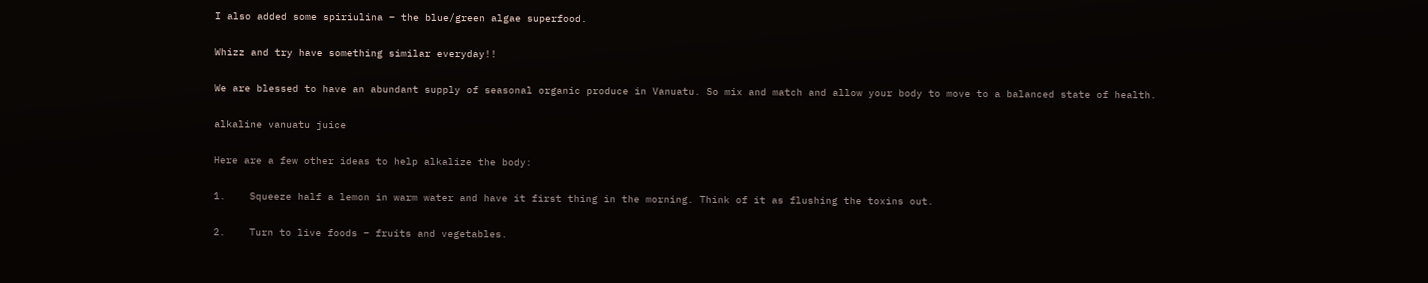I also added some spiriulina – the blue/green algae superfood.

Whizz and try have something similar everyday!!

We are blessed to have an abundant supply of seasonal organic produce in Vanuatu. So mix and match and allow your body to move to a balanced state of health.

alkaline vanuatu juice

Here are a few other ideas to help alkalize the body:

1.    Squeeze half a lemon in warm water and have it first thing in the morning. Think of it as flushing the toxins out.

2.    Turn to live foods – fruits and vegetables.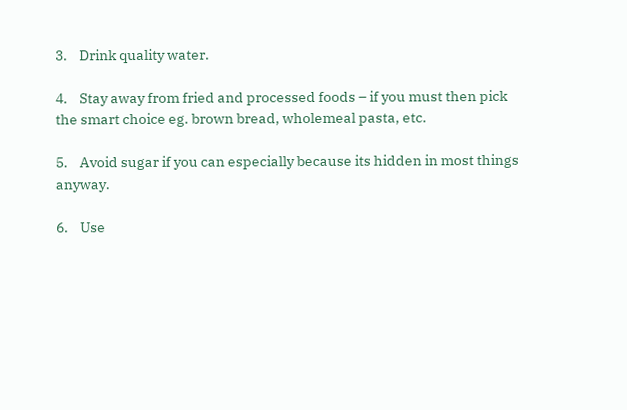3.    Drink quality water.

4.    Stay away from fried and processed foods – if you must then pick the smart choice eg. brown bread, wholemeal pasta, etc.

5.    Avoid sugar if you can especially because its hidden in most things anyway.

6.    Use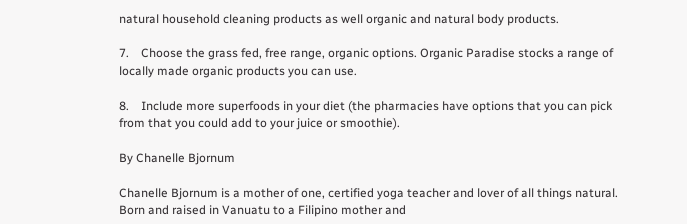natural household cleaning products as well organic and natural body products.

7.    Choose the grass fed, free range, organic options. Organic Paradise stocks a range of locally made organic products you can use.

8.    Include more superfoods in your diet (the pharmacies have options that you can pick from that you could add to your juice or smoothie).

By Chanelle Bjornum

Chanelle Bjornum is a mother of one, certified yoga teacher and lover of all things natural. Born and raised in Vanuatu to a Filipino mother and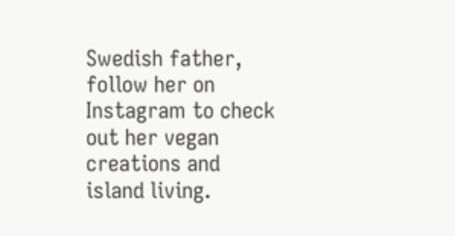Swedish father, follow her on Instagram to check out her vegan creations and island living.